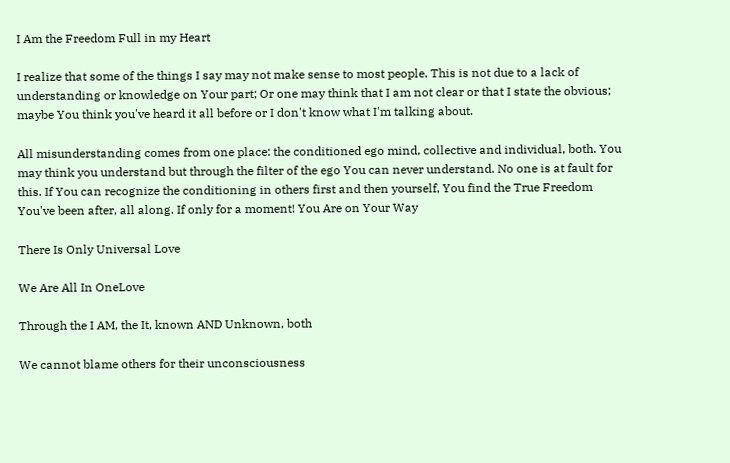I Am the Freedom Full in my Heart

I realize that some of the things I say may not make sense to most people. This is not due to a lack of understanding or knowledge on Your part; Or one may think that I am not clear or that I state the obvious; maybe You think you've heard it all before or I don't know what I'm talking about.

All misunderstanding comes from one place: the conditioned ego mind, collective and individual, both. You may think you understand but through the filter of the ego You can never understand. No one is at fault for this. If You can recognize the conditioning in others first and then yourself, You find the True Freedom You've been after, all along. If only for a moment! You Are on Your Way

There Is Only Universal Love

We Are All In OneLove

Through the I AM, the It, known AND Unknown, both

We cannot blame others for their unconsciousness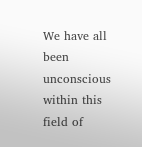We have all been unconscious within this field of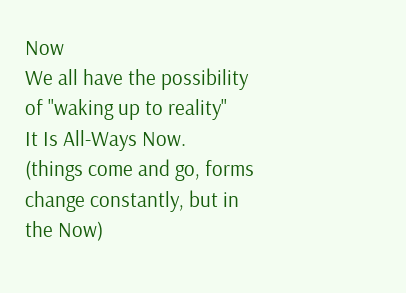Now
We all have the possibility of "waking up to reality"
It Is All-Ways Now.
(things come and go, forms change constantly, but in the Now)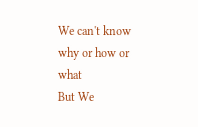We can't know why or how or what
But We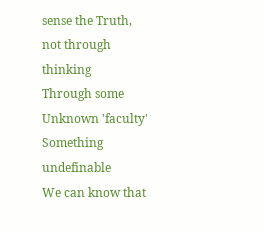sense the Truth, not through thinking
Through some Unknown 'faculty'
Something undefinable
We can know that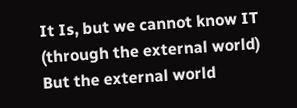It Is, but we cannot know IT (through the external world)
But the external world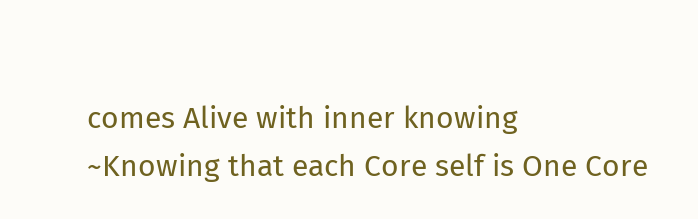comes Alive with inner knowing
~Knowing that each Core self is One Core